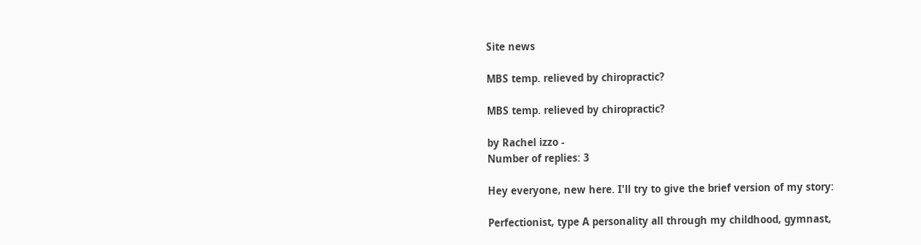Site news

MBS temp. relieved by chiropractic?

MBS temp. relieved by chiropractic?

by Rachel izzo -
Number of replies: 3

Hey everyone, new here. I'll try to give the brief version of my story:

Perfectionist, type A personality all through my childhood, gymnast,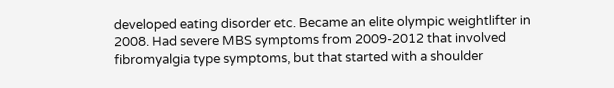developed eating disorder etc. Became an elite olympic weightlifter in 2008. Had severe MBS symptoms from 2009-2012 that involved fibromyalgia type symptoms, but that started with a shoulder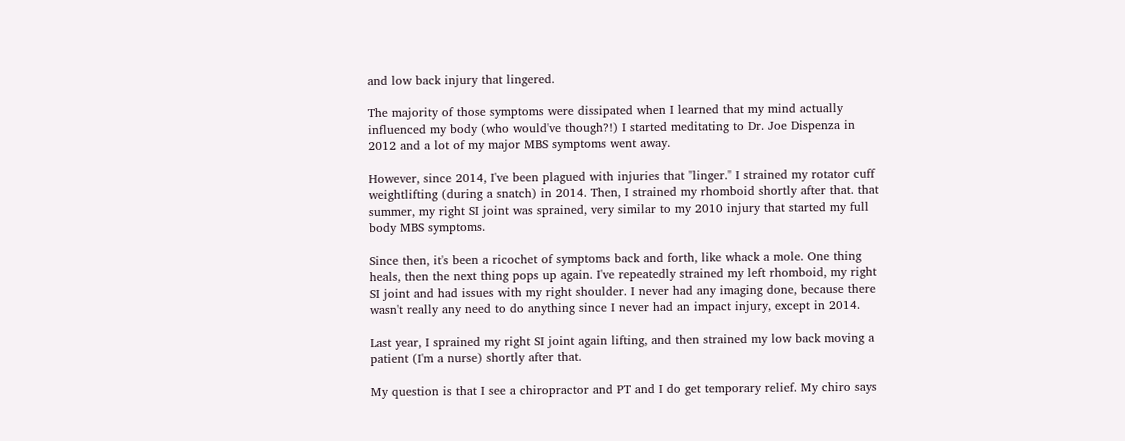and low back injury that lingered.

The majority of those symptoms were dissipated when I learned that my mind actually influenced my body (who would've though?!) I started meditating to Dr. Joe Dispenza in 2012 and a lot of my major MBS symptoms went away.

However, since 2014, I've been plagued with injuries that "linger." I strained my rotator cuff weightlifting (during a snatch) in 2014. Then, I strained my rhomboid shortly after that. that summer, my right SI joint was sprained, very similar to my 2010 injury that started my full body MBS symptoms.

Since then, it's been a ricochet of symptoms back and forth, like whack a mole. One thing heals, then the next thing pops up again. I've repeatedly strained my left rhomboid, my right SI joint and had issues with my right shoulder. I never had any imaging done, because there wasn't really any need to do anything since I never had an impact injury, except in 2014.

Last year, I sprained my right SI joint again lifting, and then strained my low back moving a patient (I'm a nurse) shortly after that.

My question is that I see a chiropractor and PT and I do get temporary relief. My chiro says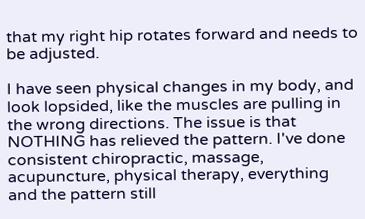that my right hip rotates forward and needs to be adjusted.

I have seen physical changes in my body, and look lopsided, like the muscles are pulling in the wrong directions. The issue is that NOTHING has relieved the pattern. I've done consistent chiropractic, massage, acupuncture, physical therapy, everything and the pattern still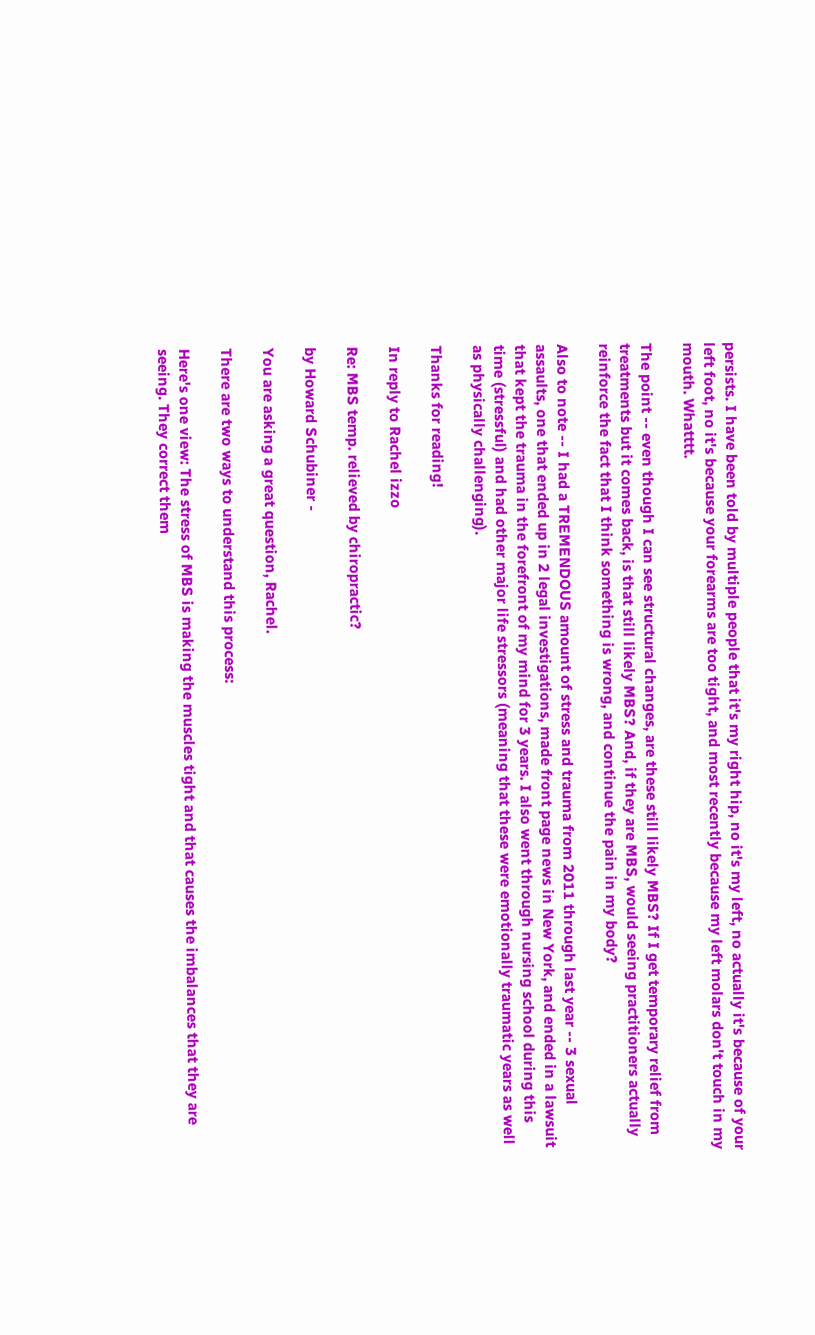persists. I have been told by multiple people that it's my right hip, no it's my left, no actually it's because of your left foot, no it's because your forearms are too tight, and most recently because my left molars don't touch in my mouth. Whatttt.

The point -- even though I can see structural changes, are these still likely MBS? If I get temporary relief from treatments but it comes back, is that still likely MBS? And, if they are MBS, would seeing practitioners actually reinforce the fact that I think something is wrong, and continue the pain in my body?

Also to note -- I had a TREMENDOUS amount of stress and trauma from 2011 through last year -- 3 sexual assaults, one that ended up in 2 legal investigations, made front page news in New York, and ended in a lawsuit that kept the trauma in the forefront of my mind for 3 years. I also went through nursing school during this time (stressful) and had other major life stressors (meaning that these were emotionally traumatic years as well as physically challenging).

Thanks for reading!

In reply to Rachel izzo

Re: MBS temp. relieved by chiropractic?

by Howard Schubiner -

You are asking a great question, Rachel.

There are two ways to understand this process:

Here's one view: The stress of MBS is making the muscles tight and that causes the imbalances that they are seeing. They correct them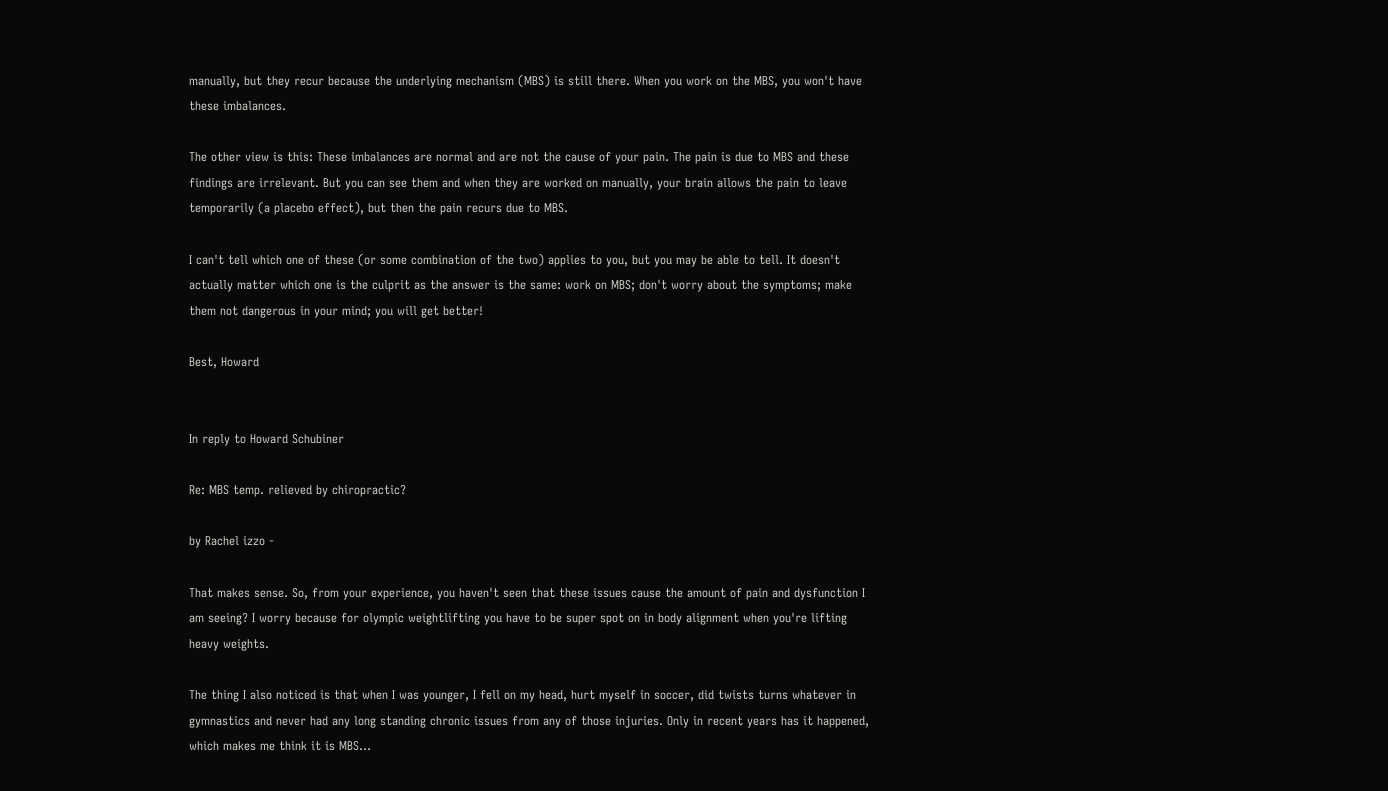manually, but they recur because the underlying mechanism (MBS) is still there. When you work on the MBS, you won't have these imbalances.

The other view is this: These imbalances are normal and are not the cause of your pain. The pain is due to MBS and these findings are irrelevant. But you can see them and when they are worked on manually, your brain allows the pain to leave temporarily (a placebo effect), but then the pain recurs due to MBS.

I can't tell which one of these (or some combination of the two) applies to you, but you may be able to tell. It doesn't actually matter which one is the culprit as the answer is the same: work on MBS; don't worry about the symptoms; make them not dangerous in your mind; you will get better!

Best, Howard


In reply to Howard Schubiner

Re: MBS temp. relieved by chiropractic?

by Rachel izzo -

That makes sense. So, from your experience, you haven't seen that these issues cause the amount of pain and dysfunction I am seeing? I worry because for olympic weightlifting you have to be super spot on in body alignment when you're lifting heavy weights.

The thing I also noticed is that when I was younger, I fell on my head, hurt myself in soccer, did twists turns whatever in gymnastics and never had any long standing chronic issues from any of those injuries. Only in recent years has it happened, which makes me think it is MBS...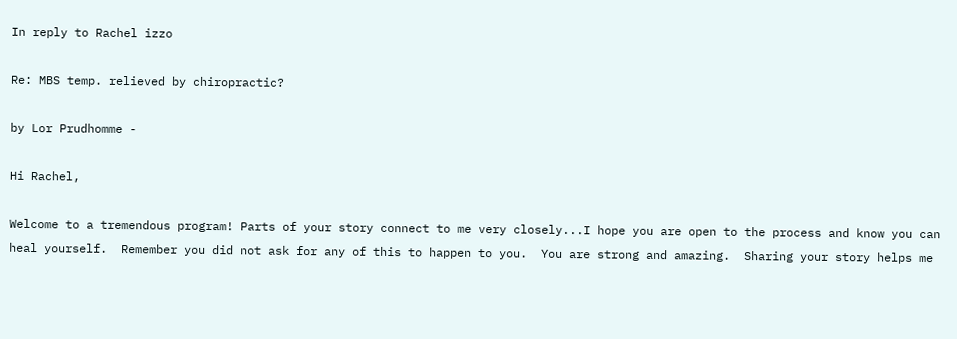In reply to Rachel izzo

Re: MBS temp. relieved by chiropractic?

by Lor Prudhomme -

Hi Rachel,

Welcome to a tremendous program! Parts of your story connect to me very closely...I hope you are open to the process and know you can heal yourself.  Remember you did not ask for any of this to happen to you.  You are strong and amazing.  Sharing your story helps me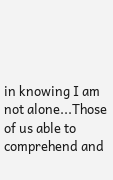in knowing I am not alone...Those of us able to comprehend and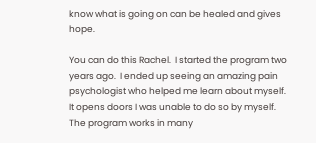know what is going on can be healed and gives hope.

You can do this Rachel.  I started the program two years ago.  I ended up seeing an amazing pain psychologist who helped me learn about myself.  It opens doors I was unable to do so by myself.  The program works in many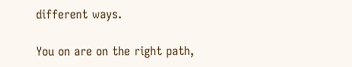different ways.

You on are on the right path,